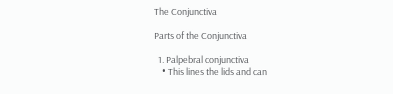The Conjunctiva

Parts of the Conjunctiva

  1. Palpebral conjunctiva
    • This lines the lids and can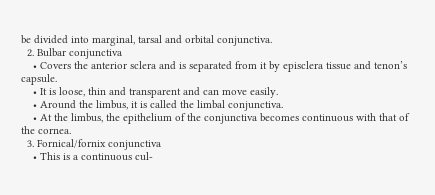be divided into marginal, tarsal and orbital conjunctiva.
  2. Bulbar conjunctiva
    • Covers the anterior sclera and is separated from it by episclera tissue and tenon’s capsule.
    • It is loose, thin and transparent and can move easily.
    • Around the limbus, it is called the limbal conjunctiva.
    • At the limbus, the epithelium of the conjunctiva becomes continuous with that of the cornea.
  3. Fornical/fornix conjunctiva
    • This is a continuous cul-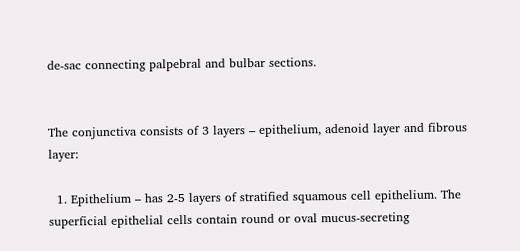de-sac connecting palpebral and bulbar sections.


The conjunctiva consists of 3 layers – epithelium, adenoid layer and fibrous layer:

  1. Epithelium – has 2-5 layers of stratified squamous cell epithelium. The superficial epithelial cells contain round or oval mucus-secreting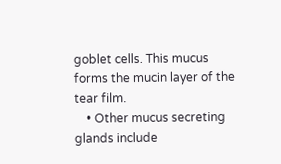goblet cells. This mucus forms the mucin layer of the tear film.
    • Other mucus secreting glands include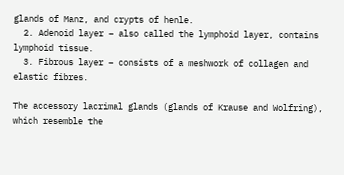glands of Manz, and crypts of henle.
  2. Adenoid layer – also called the lymphoid layer, contains lymphoid tissue.
  3. Fibrous layer – consists of a meshwork of collagen and elastic fibres.

The accessory lacrimal glands (glands of Krause and Wolfring), which resemble the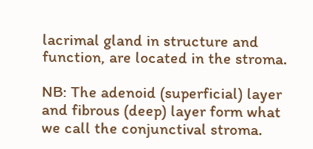lacrimal gland in structure and function, are located in the stroma.

NB: The adenoid (superficial) layer and fibrous (deep) layer form what we call the conjunctival stroma.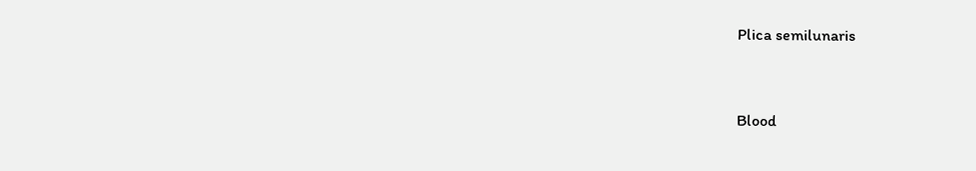Plica semilunaris


Blood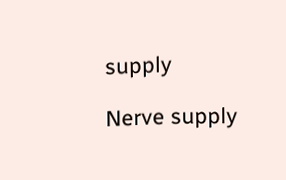supply

Nerve supply